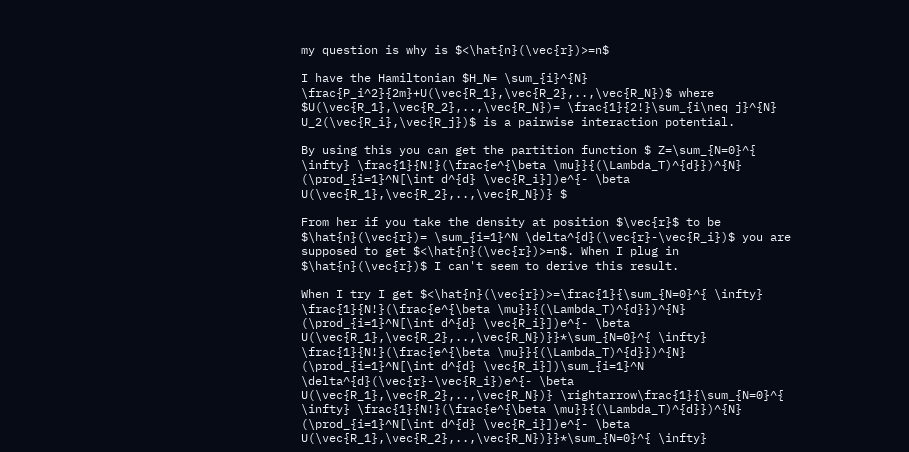my question is why is $<\hat{n}(\vec{r})>=n$

I have the Hamiltonian $H_N= \sum_{i}^{N} \frac{P_i^2}{2m}+U(\vec{R_1},\vec{R_2},..,\vec{R_N})$ where $U(\vec{R_1},\vec{R_2},..,\vec{R_N})= \frac{1}{2!}\sum_{i\neq j}^{N} U_2(\vec{R_i},\vec{R_j})$ is a pairwise interaction potential.

By using this you can get the partition function $ Z=\sum_{N=0}^{ \infty} \frac{1}{N!}(\frac{e^{\beta \mu}}{(\Lambda_T)^{d}})^{N} (\prod_{i=1}^N[\int d^{d} \vec{R_i}])e^{- \beta U(\vec{R_1},\vec{R_2},..,\vec{R_N})} $

From her if you take the density at position $\vec{r}$ to be $\hat{n}(\vec{r})= \sum_{i=1}^N \delta^{d}(\vec{r}-\vec{R_i})$ you are supposed to get $<\hat{n}(\vec{r})>=n$. When I plug in $\hat{n}(\vec{r})$ I can't seem to derive this result.

When I try I get $<\hat{n}(\vec{r})>=\frac{1}{\sum_{N=0}^{ \infty} \frac{1}{N!}(\frac{e^{\beta \mu}}{(\Lambda_T)^{d}})^{N} (\prod_{i=1}^N[\int d^{d} \vec{R_i}])e^{- \beta U(\vec{R_1},\vec{R_2},..,\vec{R_N})}}*\sum_{N=0}^{ \infty} \frac{1}{N!}(\frac{e^{\beta \mu}}{(\Lambda_T)^{d}})^{N} (\prod_{i=1}^N[\int d^{d} \vec{R_i}])\sum_{i=1}^N \delta^{d}(\vec{r}-\vec{R_i})e^{- \beta U(\vec{R_1},\vec{R_2},..,\vec{R_N})} \rightarrow\frac{1}{\sum_{N=0}^{ \infty} \frac{1}{N!}(\frac{e^{\beta \mu}}{(\Lambda_T)^{d}})^{N} (\prod_{i=1}^N[\int d^{d} \vec{R_i}])e^{- \beta U(\vec{R_1},\vec{R_2},..,\vec{R_N})}}*\sum_{N=0}^{ \infty}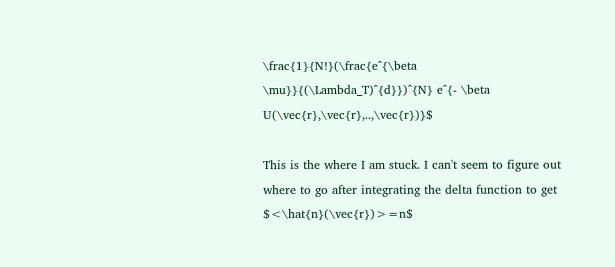\frac{1}{N!}(\frac{e^{\beta \mu}}{(\Lambda_T)^{d}})^{N} e^{- \beta U(\vec{r},\vec{r},..,\vec{r})}$

This is the where I am stuck. I can't seem to figure out where to go after integrating the delta function to get $<\hat{n}(\vec{r})>=n$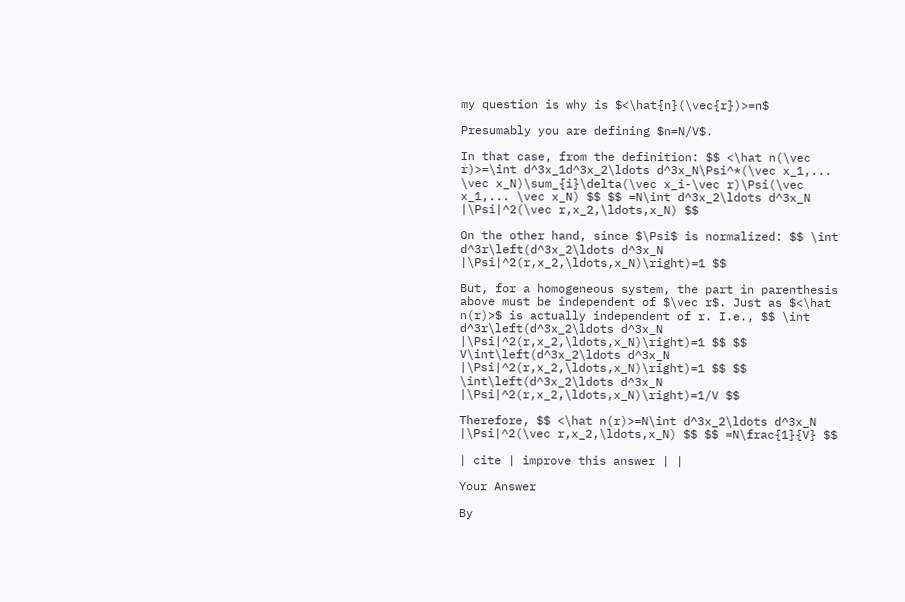my question is why is $<\hat{n}(\vec{r})>=n$

Presumably you are defining $n=N/V$.

In that case, from the definition: $$ <\hat n(\vec r)>=\int d^3x_1d^3x_2\ldots d^3x_N\Psi^*(\vec x_1,... \vec x_N)\sum_{i}\delta(\vec x_i-\vec r)\Psi(\vec x_1,... \vec x_N) $$ $$ =N\int d^3x_2\ldots d^3x_N |\Psi|^2(\vec r,x_2,\ldots,x_N) $$

On the other hand, since $\Psi$ is normalized: $$ \int d^3r\left(d^3x_2\ldots d^3x_N |\Psi|^2(r,x_2,\ldots,x_N)\right)=1 $$

But, for a homogeneous system, the part in parenthesis above must be independent of $\vec r$. Just as $<\hat n(r)>$ is actually independent of r. I.e., $$ \int d^3r\left(d^3x_2\ldots d^3x_N |\Psi|^2(r,x_2,\ldots,x_N)\right)=1 $$ $$ V\int\left(d^3x_2\ldots d^3x_N |\Psi|^2(r,x_2,\ldots,x_N)\right)=1 $$ $$ \int\left(d^3x_2\ldots d^3x_N |\Psi|^2(r,x_2,\ldots,x_N)\right)=1/V $$

Therefore, $$ <\hat n(r)>=N\int d^3x_2\ldots d^3x_N |\Psi|^2(\vec r,x_2,\ldots,x_N) $$ $$ =N\frac{1}{V} $$

| cite | improve this answer | |

Your Answer

By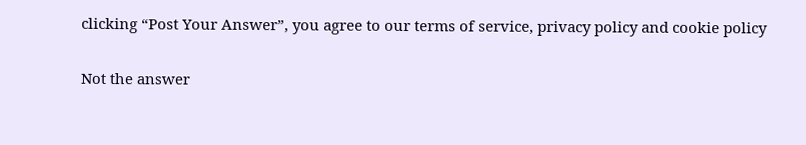clicking “Post Your Answer”, you agree to our terms of service, privacy policy and cookie policy

Not the answer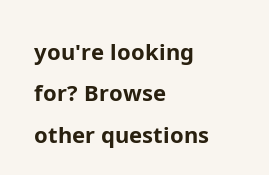you're looking for? Browse other questions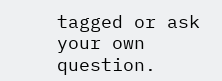tagged or ask your own question.